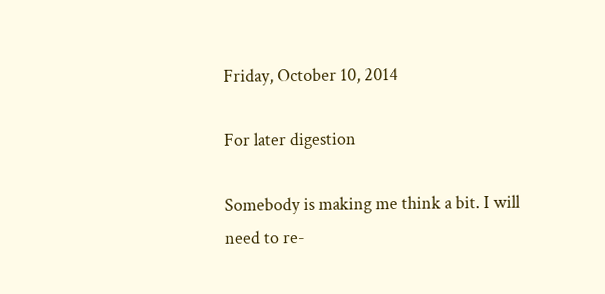Friday, October 10, 2014

For later digestion

Somebody is making me think a bit. I will need to re-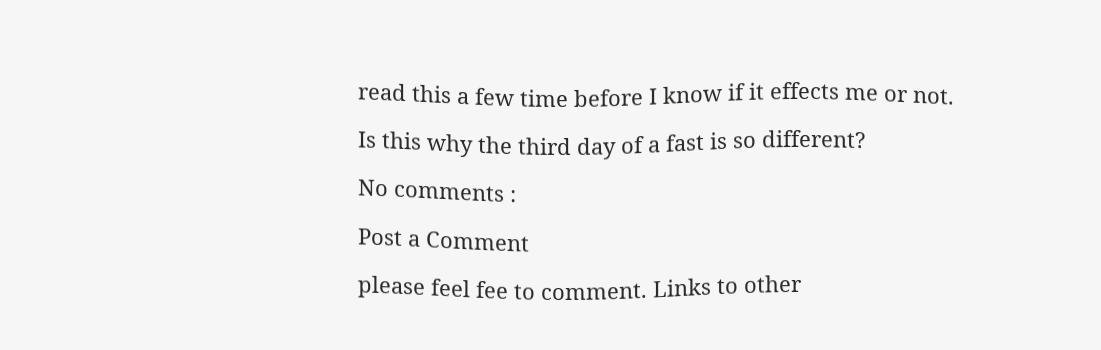read this a few time before I know if it effects me or not.

Is this why the third day of a fast is so different?

No comments :

Post a Comment

please feel fee to comment. Links to other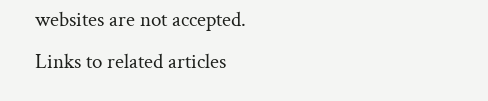websites are not accepted. Links to related articles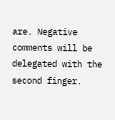are. Negative comments will be delegated with the second finger.